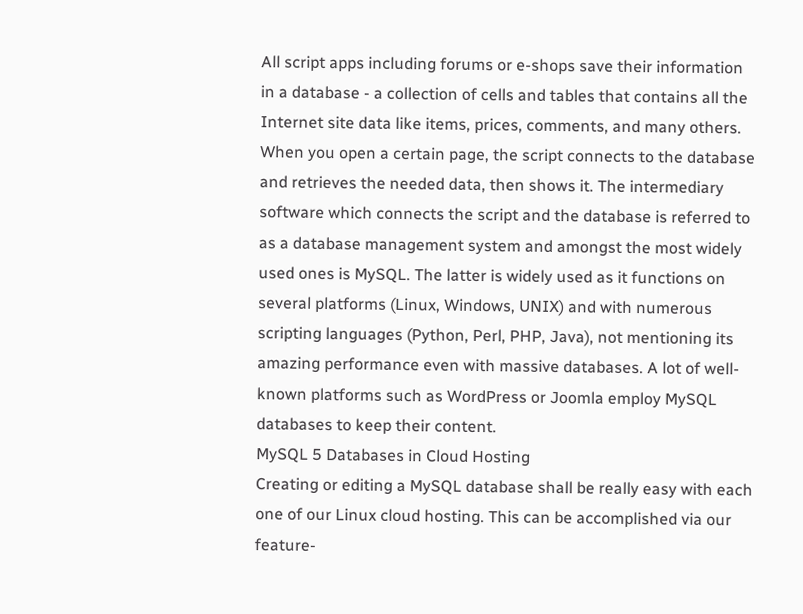All script apps including forums or e-shops save their information in a database - a collection of cells and tables that contains all the Internet site data like items, prices, comments, and many others. When you open a certain page, the script connects to the database and retrieves the needed data, then shows it. The intermediary software which connects the script and the database is referred to as a database management system and amongst the most widely used ones is MySQL. The latter is widely used as it functions on several platforms (Linux, Windows, UNIX) and with numerous scripting languages (Python, Perl, PHP, Java), not mentioning its amazing performance even with massive databases. A lot of well-known platforms such as WordPress or Joomla employ MySQL databases to keep their content.
MySQL 5 Databases in Cloud Hosting
Creating or editing a MySQL database shall be really easy with each one of our Linux cloud hosting. This can be accomplished via our feature-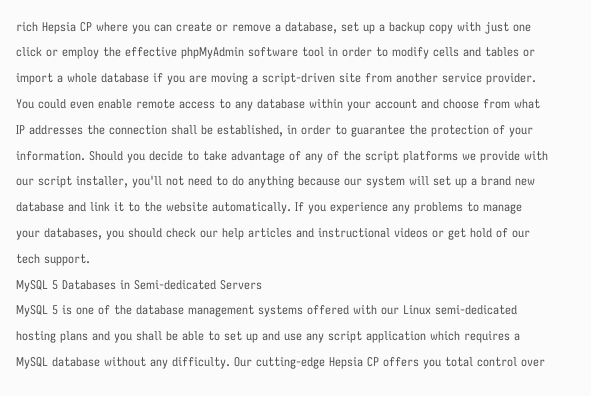rich Hepsia CP where you can create or remove a database, set up a backup copy with just one click or employ the effective phpMyAdmin software tool in order to modify cells and tables or import a whole database if you are moving a script-driven site from another service provider. You could even enable remote access to any database within your account and choose from what IP addresses the connection shall be established, in order to guarantee the protection of your information. Should you decide to take advantage of any of the script platforms we provide with our script installer, you'll not need to do anything because our system will set up a brand new database and link it to the website automatically. If you experience any problems to manage your databases, you should check our help articles and instructional videos or get hold of our tech support.
MySQL 5 Databases in Semi-dedicated Servers
MySQL 5 is one of the database management systems offered with our Linux semi-dedicated hosting plans and you shall be able to set up and use any script application which requires a MySQL database without any difficulty. Our cutting-edge Hepsia CP offers you total control over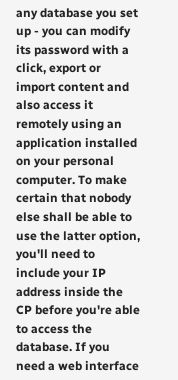any database you set up - you can modify its password with a click, export or import content and also access it remotely using an application installed on your personal computer. To make certain that nobody else shall be able to use the latter option, you'll need to include your IP address inside the CP before you're able to access the database. If you need a web interface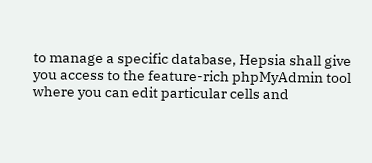to manage a specific database, Hepsia shall give you access to the feature-rich phpMyAdmin tool where you can edit particular cells and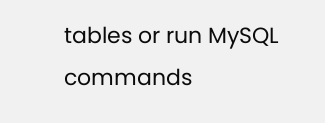tables or run MySQL commands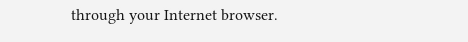through your Internet browser.